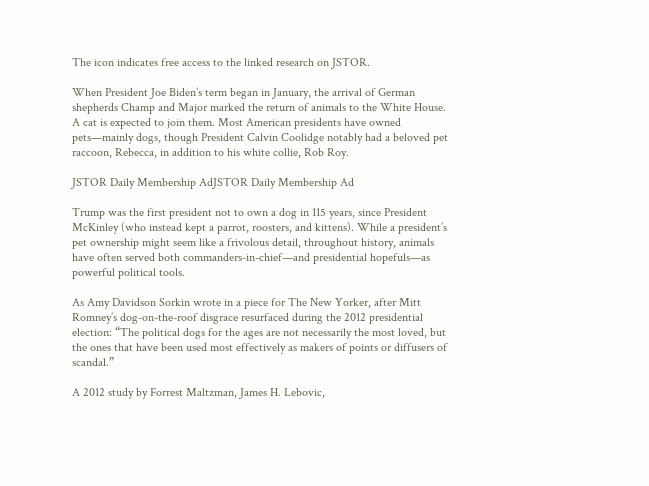The icon indicates free access to the linked research on JSTOR.

When President Joe Biden’s term began in January, the arrival of German shepherds Champ and Major marked the return of animals to the White House. A cat is expected to join them. Most American presidents have owned pets—mainly dogs, though President Calvin Coolidge notably had a beloved pet raccoon, Rebecca, in addition to his white collie, Rob Roy.

JSTOR Daily Membership AdJSTOR Daily Membership Ad

Trump was the first president not to own a dog in 115 years, since President McKinley (who instead kept a parrot, roosters, and kittens). While a president’s pet ownership might seem like a frivolous detail, throughout history, animals have often served both commanders-in-chief—and presidential hopefuls—as powerful political tools.

As Amy Davidson Sorkin wrote in a piece for The New Yorker, after Mitt Romney’s dog-on-the-roof disgrace resurfaced during the 2012 presidential election: “The political dogs for the ages are not necessarily the most loved, but the ones that have been used most effectively as makers of points or diffusers of scandal.”

A 2012 study by Forrest Maltzman, James H. Lebovic,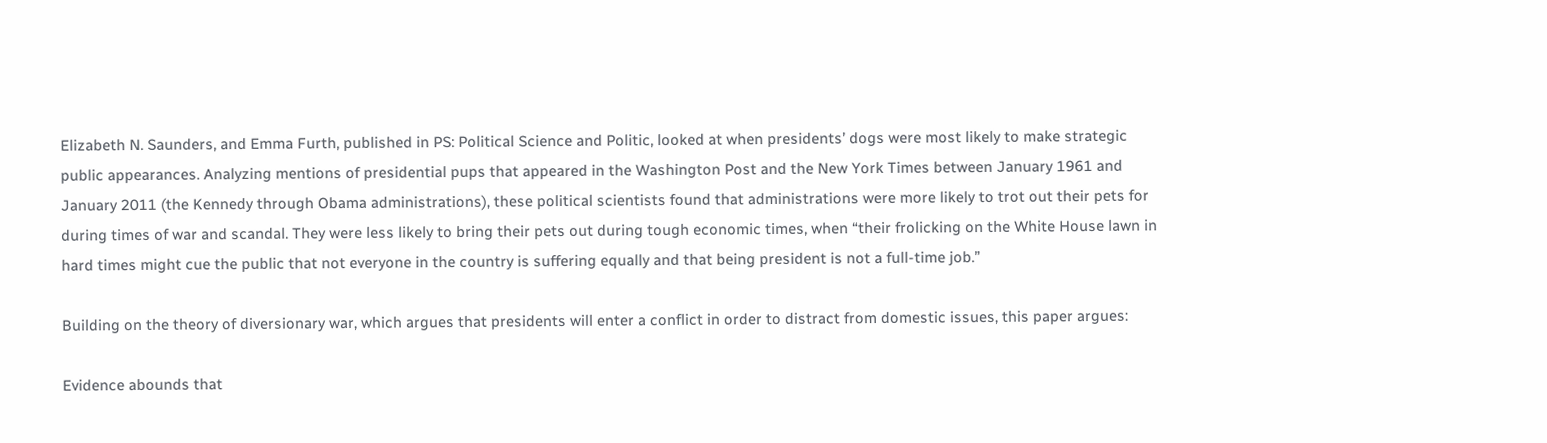Elizabeth N. Saunders, and Emma Furth, published in PS: Political Science and Politic, looked at when presidents’ dogs were most likely to make strategic public appearances. Analyzing mentions of presidential pups that appeared in the Washington Post and the New York Times between January 1961 and January 2011 (the Kennedy through Obama administrations), these political scientists found that administrations were more likely to trot out their pets for during times of war and scandal. They were less likely to bring their pets out during tough economic times, when “their frolicking on the White House lawn in hard times might cue the public that not everyone in the country is suffering equally and that being president is not a full-time job.”

Building on the theory of diversionary war, which argues that presidents will enter a conflict in order to distract from domestic issues, this paper argues:

Evidence abounds that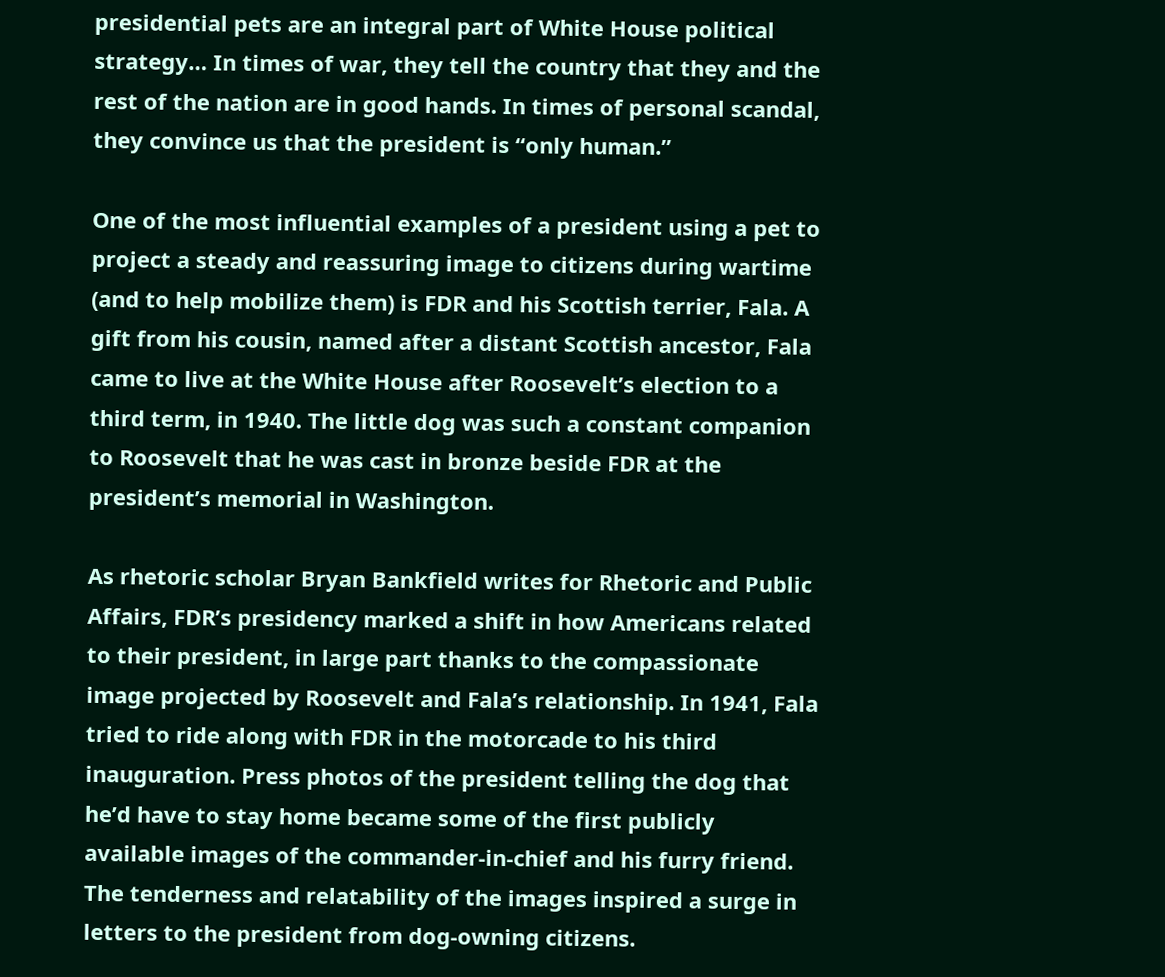presidential pets are an integral part of White House political strategy… In times of war, they tell the country that they and the rest of the nation are in good hands. In times of personal scandal, they convince us that the president is “only human.”

One of the most influential examples of a president using a pet to project a steady and reassuring image to citizens during wartime (and to help mobilize them) is FDR and his Scottish terrier, Fala. A gift from his cousin, named after a distant Scottish ancestor, Fala came to live at the White House after Roosevelt’s election to a third term, in 1940. The little dog was such a constant companion to Roosevelt that he was cast in bronze beside FDR at the president’s memorial in Washington.

As rhetoric scholar Bryan Bankfield writes for Rhetoric and Public Affairs, FDR’s presidency marked a shift in how Americans related to their president, in large part thanks to the compassionate image projected by Roosevelt and Fala’s relationship. In 1941, Fala tried to ride along with FDR in the motorcade to his third inauguration. Press photos of the president telling the dog that he’d have to stay home became some of the first publicly available images of the commander-in-chief and his furry friend. The tenderness and relatability of the images inspired a surge in letters to the president from dog-owning citizens.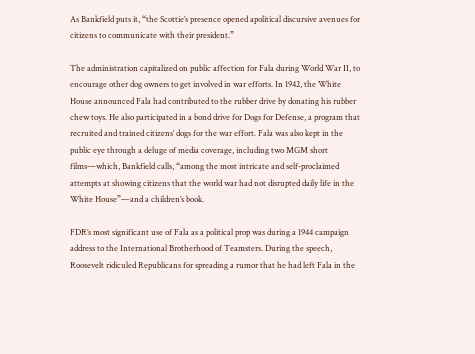As Bankfield puts it, “the Scottie’s presence opened apolitical discursive avenues for citizens to communicate with their president.”

The administration capitalized on public affection for Fala during World War II, to encourage other dog owners to get involved in war efforts. In 1942, the White House announced Fala had contributed to the rubber drive by donating his rubber chew toys. He also participated in a bond drive for Dogs for Defense, a program that recruited and trained citizens’ dogs for the war effort. Fala was also kept in the public eye through a deluge of media coverage, including two MGM short films—which, Bankfield calls, “among the most intricate and self-proclaimed attempts at showing citizens that the world war had not disrupted daily life in the White House”—and a children’s book.

FDR’s most significant use of Fala as a political prop was during a 1944 campaign address to the International Brotherhood of Teamsters. During the speech, Roosevelt ridiculed Republicans for spreading a rumor that he had left Fala in the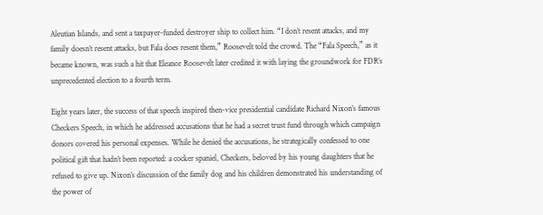Aleutian Islands, and sent a taxpayer-funded destroyer ship to collect him. “I don’t resent attacks, and my family doesn’t resent attacks, but Fala does resent them,” Roosevelt told the crowd. The “Fala Speech,” as it became known, was such a hit that Eleanor Roosevelt later credited it with laying the groundwork for FDR’s unprecedented election to a fourth term.

Eight years later, the success of that speech inspired then-vice presidential candidate Richard Nixon’s famous Checkers Speech, in which he addressed accusations that he had a secret trust fund through which campaign donors covered his personal expenses. While he denied the accusations, he strategically confessed to one political gift that hadn’t been reported: a cocker spaniel, Checkers, beloved by his young daughters that he refused to give up. Nixon’s discussion of the family dog and his children demonstrated his understanding of the power of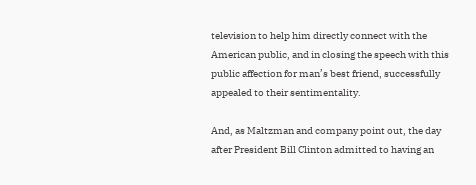television to help him directly connect with the American public, and in closing the speech with this public affection for man’s best friend, successfully appealed to their sentimentality.

And, as Maltzman and company point out, the day after President Bill Clinton admitted to having an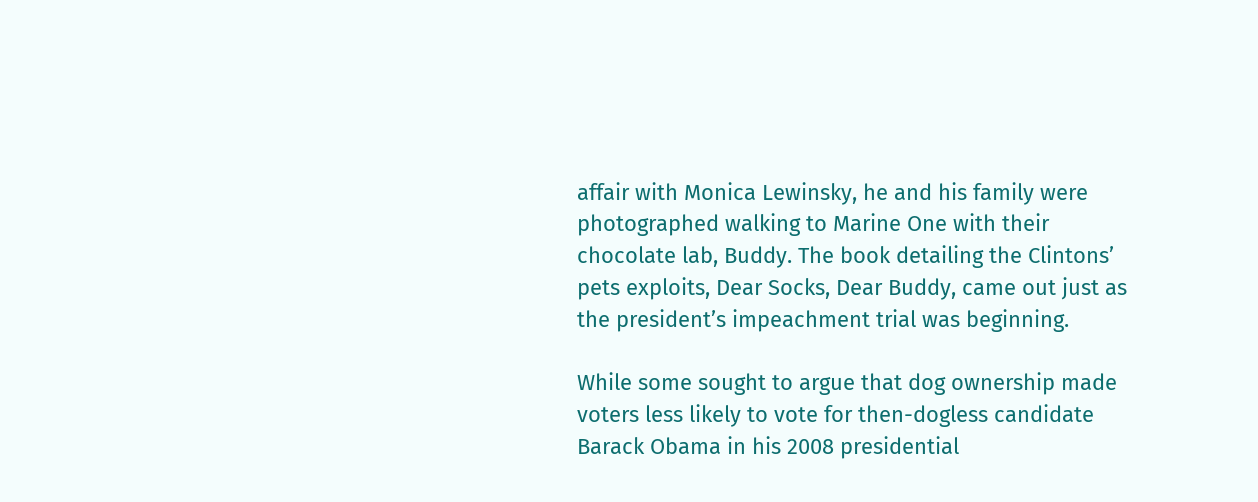affair with Monica Lewinsky, he and his family were photographed walking to Marine One with their chocolate lab, Buddy. The book detailing the Clintons’ pets exploits, Dear Socks, Dear Buddy, came out just as the president’s impeachment trial was beginning.

While some sought to argue that dog ownership made voters less likely to vote for then-dogless candidate Barack Obama in his 2008 presidential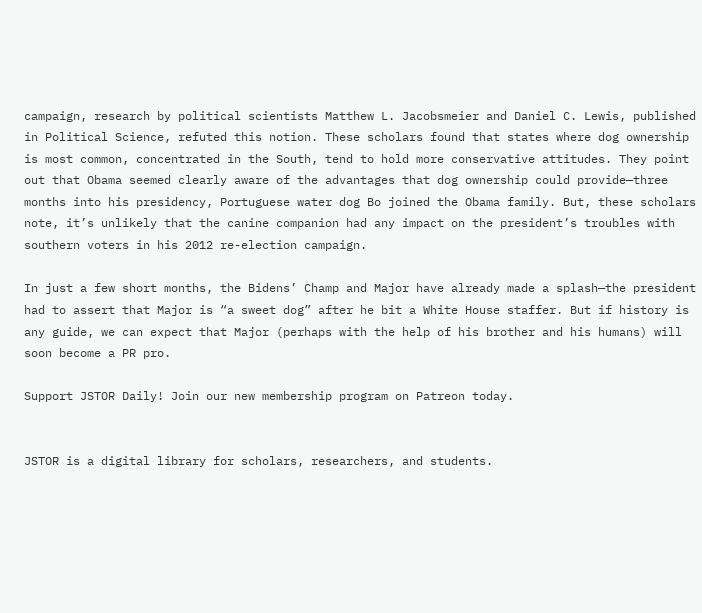campaign, research by political scientists Matthew L. Jacobsmeier and Daniel C. Lewis, published in Political Science, refuted this notion. These scholars found that states where dog ownership is most common, concentrated in the South, tend to hold more conservative attitudes. They point out that Obama seemed clearly aware of the advantages that dog ownership could provide—three months into his presidency, Portuguese water dog Bo joined the Obama family. But, these scholars note, it’s unlikely that the canine companion had any impact on the president’s troubles with southern voters in his 2012 re-election campaign.

In just a few short months, the Bidens’ Champ and Major have already made a splash—the president had to assert that Major is “a sweet dog” after he bit a White House staffer. But if history is any guide, we can expect that Major (perhaps with the help of his brother and his humans) will soon become a PR pro.

Support JSTOR Daily! Join our new membership program on Patreon today.


JSTOR is a digital library for scholars, researchers, and students.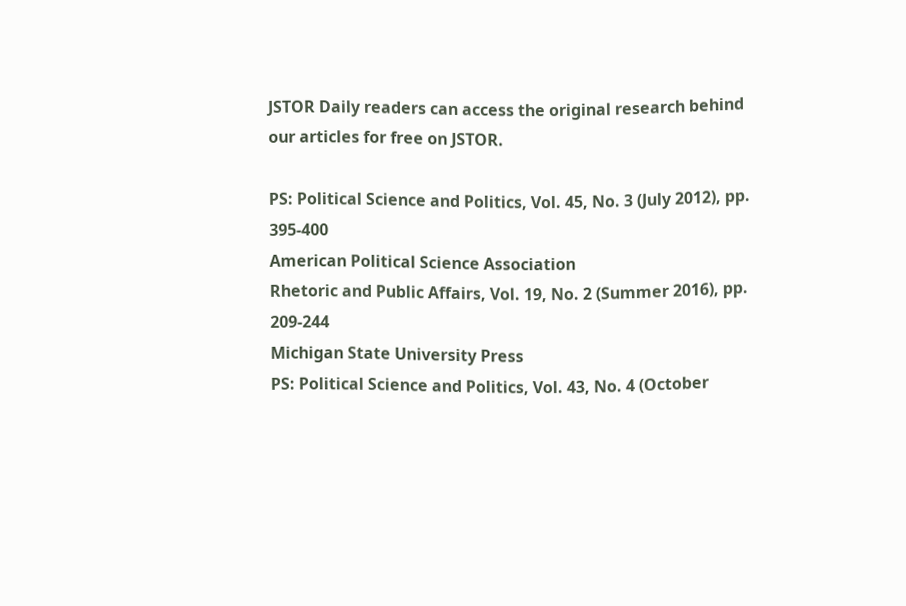JSTOR Daily readers can access the original research behind our articles for free on JSTOR.

PS: Political Science and Politics, Vol. 45, No. 3 (July 2012), pp. 395-400
American Political Science Association
Rhetoric and Public Affairs, Vol. 19, No. 2 (Summer 2016), pp. 209-244
Michigan State University Press
PS: Political Science and Politics, Vol. 43, No. 4 (October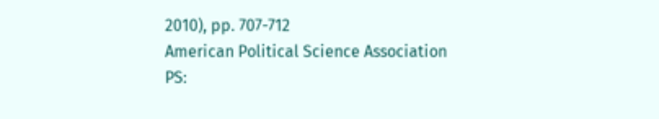2010), pp. 707-712
American Political Science Association
PS: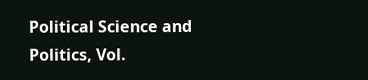Political Science and Politics, Vol.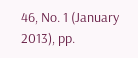46, No. 1 (January 2013), pp.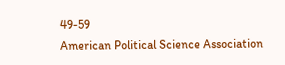49-59
American Political Science Association